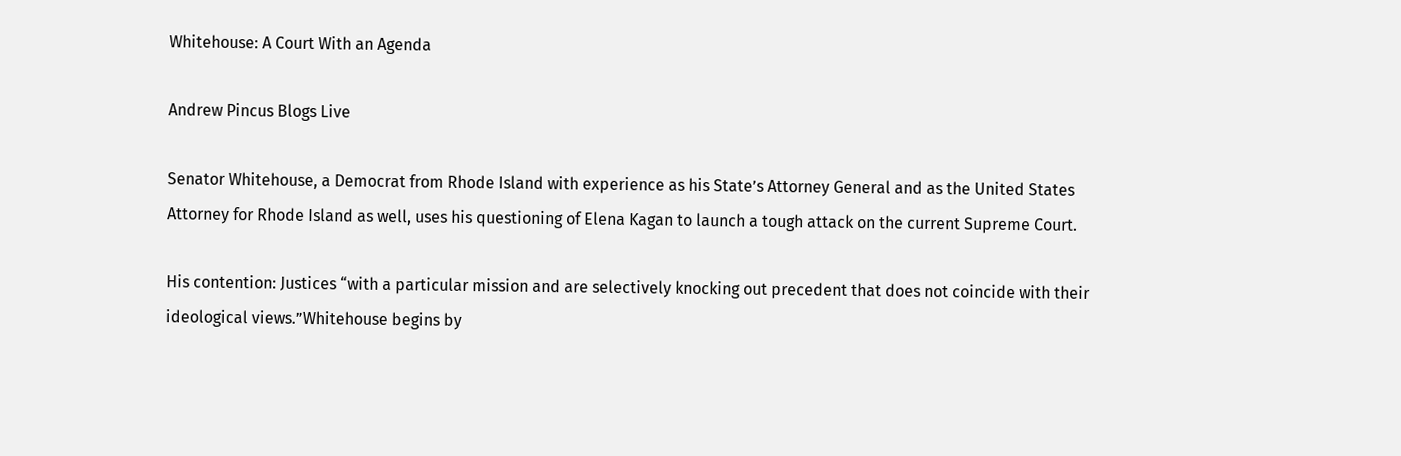Whitehouse: A Court With an Agenda

Andrew Pincus Blogs Live

Senator Whitehouse, a Democrat from Rhode Island with experience as his State’s Attorney General and as the United States Attorney for Rhode Island as well, uses his questioning of Elena Kagan to launch a tough attack on the current Supreme Court.

His contention: Justices “with a particular mission and are selectively knocking out precedent that does not coincide with their ideological views.”Whitehouse begins by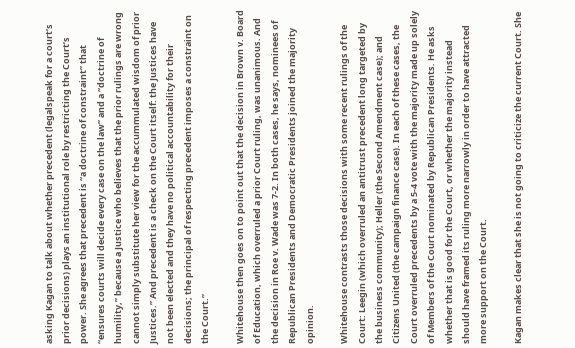asking Kagan to talk about whether precedent (legalspeak for a court’s prior decisions) plays an institutional role by restricting the Court’s power. She agrees that precedent is “a doctrine of constraint” that “ensures courts will decide every case on the law” and a “doctrine of humility,” because a Justice who believes that the prior rulings are wrong cannot simply substitute her view for the accummulated wisdom of prior Justices.” And precedent is a check on the Court itself: the Justices have not been elected and they have no political accountability for their decisions; the principal of respecting precedent imposes a constraint on the Court.”

Whitehouse then goes on to point out that the decision in Brown v. Board of Education, which overruled a prior Court ruling, was unanimous. And the decision in Roe v. Wade was 7-2. In both cases, he says, nominees of Republican Presidents and Democratic Presidents joined the majority opinion.

Whitehouse contrasts those decisions with some recent rulings of the Court: Leegin (which overruled an antitrust precedent long targeted by the business community); Heller (the Second Amendment case); and Citizens United (the campaign finance case). In each of these cases, the Court overruled precedents by a 5-4 vote with the majority made up solely of Members of the Court nominated by Republican Presidents. He asks whether that is good for the Court, or whether the majority instead should have framed its ruling more narrowly in order to have attracted more support on the Court.

Kagan makes clear that she is not going to criticize the current Court. She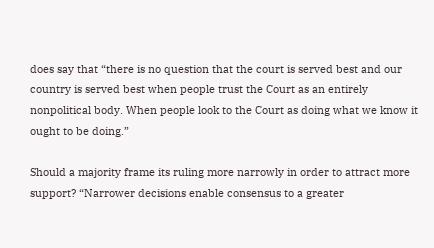does say that “there is no question that the court is served best and our country is served best when people trust the Court as an entirely nonpolitical body. When people look to the Court as doing what we know it ought to be doing.”

Should a majority frame its ruling more narrowly in order to attract more support? “Narrower decisions enable consensus to a greater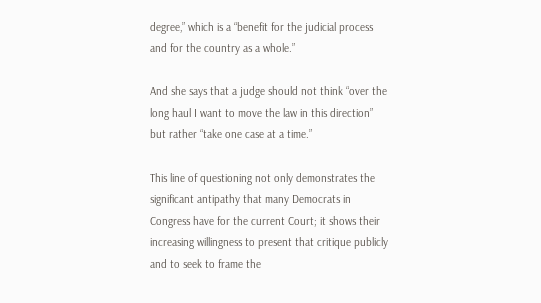degree,” which is a “benefit for the judicial process and for the country as a whole.”

And she says that a judge should not think “over the long haul I want to move the law in this direction” but rather “take one case at a time.”

This line of questioning not only demonstrates the significant antipathy that many Democrats in Congress have for the current Court; it shows their increasing willingness to present that critique publicly and to seek to frame the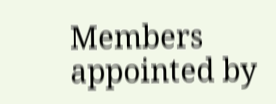Members appointed by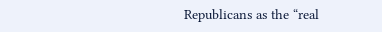Republicans as the “real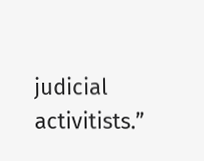judicial activitists.”